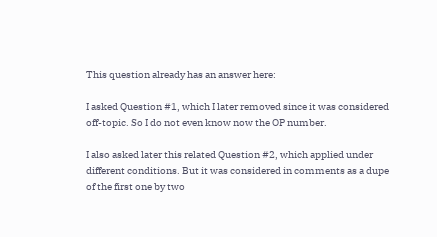This question already has an answer here:

I asked Question #1, which I later removed since it was considered off-topic. So I do not even know now the OP number.

I also asked later this related Question #2, which applied under different conditions. But it was considered in comments as a dupe of the first one by two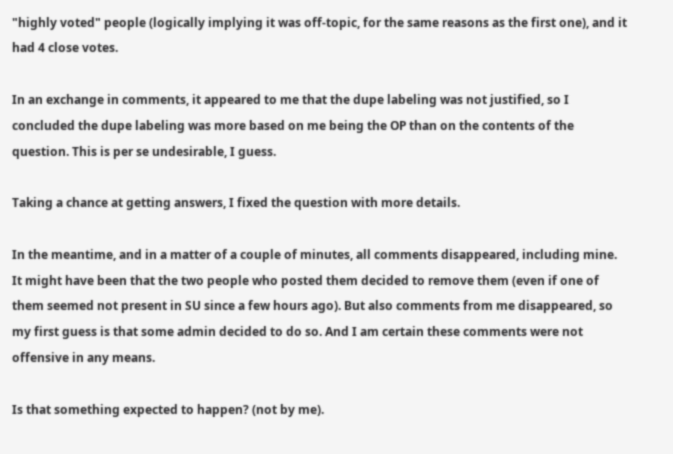"highly voted" people (logically implying it was off-topic, for the same reasons as the first one), and it had 4 close votes.

In an exchange in comments, it appeared to me that the dupe labeling was not justified, so I concluded the dupe labeling was more based on me being the OP than on the contents of the question. This is per se undesirable, I guess.

Taking a chance at getting answers, I fixed the question with more details.

In the meantime, and in a matter of a couple of minutes, all comments disappeared, including mine. It might have been that the two people who posted them decided to remove them (even if one of them seemed not present in SU since a few hours ago). But also comments from me disappeared, so my first guess is that some admin decided to do so. And I am certain these comments were not offensive in any means.

Is that something expected to happen? (not by me).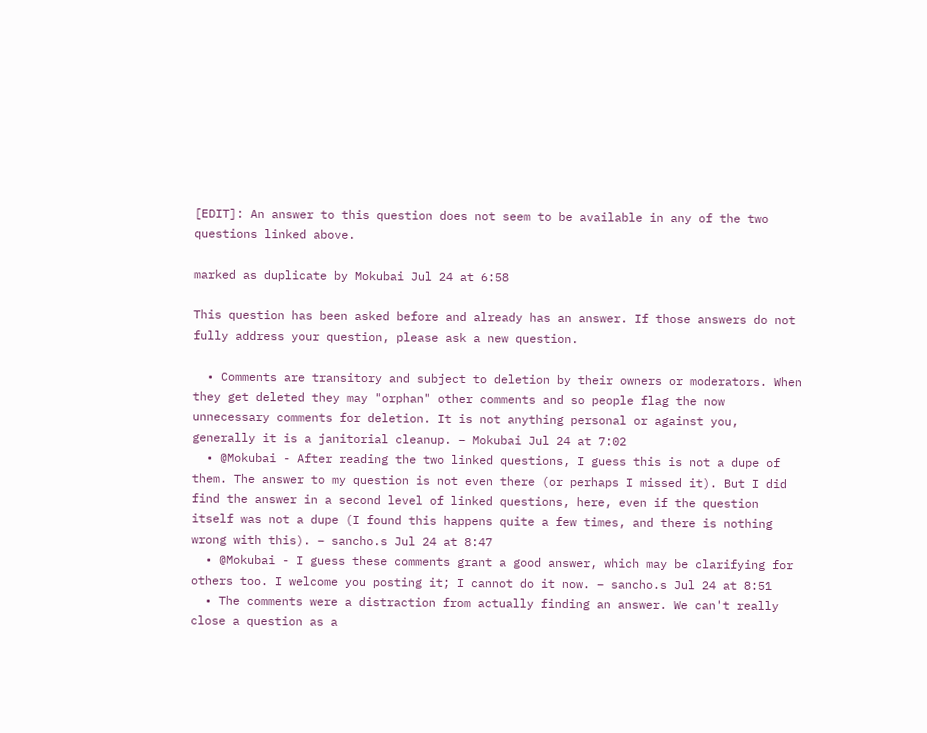[EDIT]: An answer to this question does not seem to be available in any of the two questions linked above.

marked as duplicate by Mokubai Jul 24 at 6:58

This question has been asked before and already has an answer. If those answers do not fully address your question, please ask a new question.

  • Comments are transitory and subject to deletion by their owners or moderators. When they get deleted they may "orphan" other comments and so people flag the now unnecessary comments for deletion. It is not anything personal or against you, generally it is a janitorial cleanup. – Mokubai Jul 24 at 7:02
  • @Mokubai - After reading the two linked questions, I guess this is not a dupe of them. The answer to my question is not even there (or perhaps I missed it). But I did find the answer in a second level of linked questions, here, even if the question itself was not a dupe (I found this happens quite a few times, and there is nothing wrong with this). – sancho.s Jul 24 at 8:47
  • @Mokubai - I guess these comments grant a good answer, which may be clarifying for others too. I welcome you posting it; I cannot do it now. – sancho.s Jul 24 at 8:51
  • The comments were a distraction from actually finding an answer. We can't really close a question as a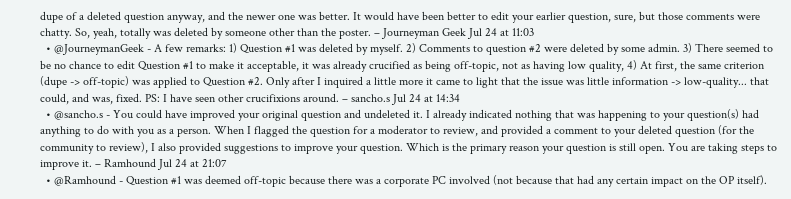dupe of a deleted question anyway, and the newer one was better. It would have been better to edit your earlier question, sure, but those comments were chatty. So, yeah, totally was deleted by someone other than the poster. – Journeyman Geek Jul 24 at 11:03
  • @JourneymanGeek - A few remarks: 1) Question #1 was deleted by myself. 2) Comments to question #2 were deleted by some admin. 3) There seemed to be no chance to edit Question #1 to make it acceptable, it was already crucified as being off-topic, not as having low quality, 4) At first, the same criterion (dupe -> off-topic) was applied to Question #2. Only after I inquired a little more it came to light that the issue was little information -> low-quality... that could, and was, fixed. PS: I have seen other crucifixions around. – sancho.s Jul 24 at 14:34
  • @sancho.s - You could have improved your original question and undeleted it. I already indicated nothing that was happening to your question(s) had anything to do with you as a person. When I flagged the question for a moderator to review, and provided a comment to your deleted question (for the community to review), I also provided suggestions to improve your question. Which is the primary reason your question is still open. You are taking steps to improve it. – Ramhound Jul 24 at 21:07
  • @Ramhound - Question #1 was deemed off-topic because there was a corporate PC involved (not because that had any certain impact on the OP itself).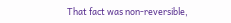That fact was non-reversible,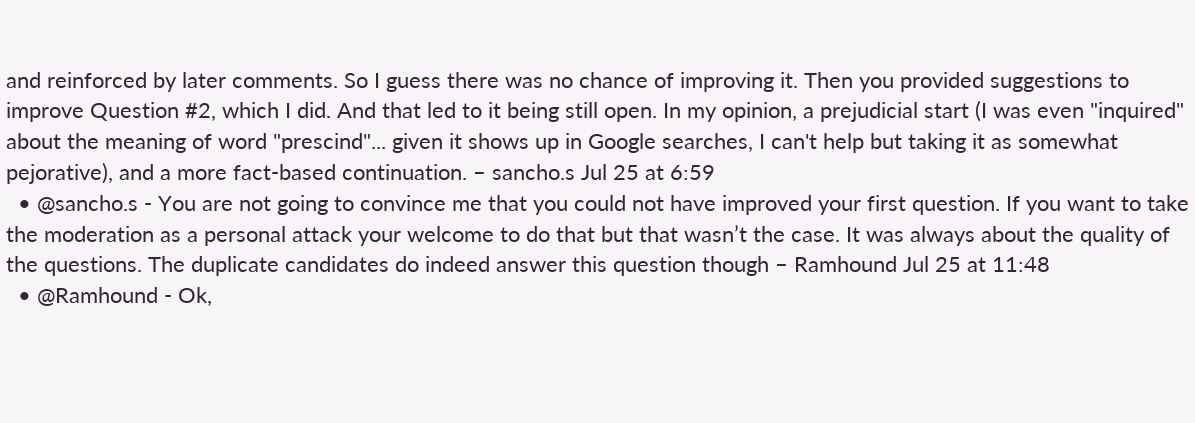and reinforced by later comments. So I guess there was no chance of improving it. Then you provided suggestions to improve Question #2, which I did. And that led to it being still open. In my opinion, a prejudicial start (I was even "inquired" about the meaning of word "prescind"... given it shows up in Google searches, I can't help but taking it as somewhat pejorative), and a more fact-based continuation. – sancho.s Jul 25 at 6:59
  • @sancho.s - You are not going to convince me that you could not have improved your first question. If you want to take the moderation as a personal attack your welcome to do that but that wasn’t the case. It was always about the quality of the questions. The duplicate candidates do indeed answer this question though – Ramhound Jul 25 at 11:48
  • @Ramhound - Ok,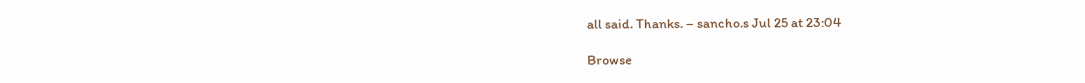all said. Thanks. – sancho.s Jul 25 at 23:04

Browse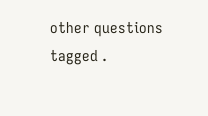other questions tagged .